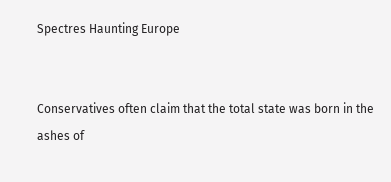Spectres Haunting Europe


Conservatives often claim that the total state was born in the ashes of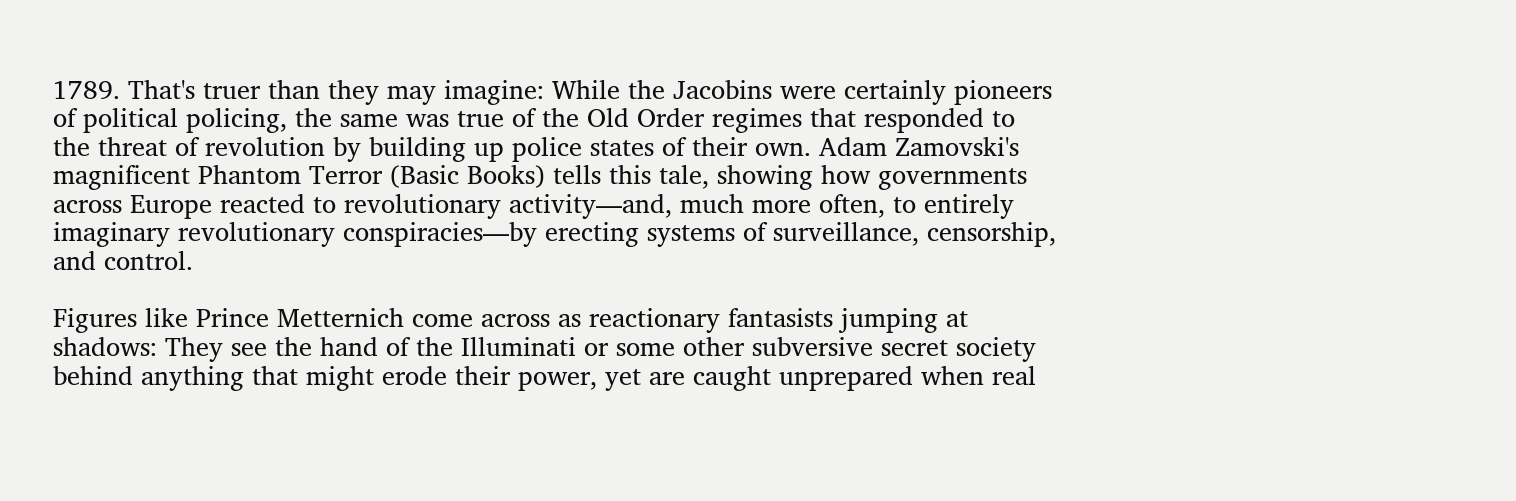1789. That's truer than they may imagine: While the Jacobins were certainly pioneers of political policing, the same was true of the Old Order regimes that responded to the threat of revolution by building up police states of their own. Adam Zamovski's magnificent Phantom Terror (Basic Books) tells this tale, showing how governments across Europe reacted to revolutionary activity—and, much more often, to entirely imaginary revolutionary conspiracies—by erecting systems of surveillance, censorship, and control.

Figures like Prince Metternich come across as reactionary fantasists jumping at shadows: They see the hand of the Illuminati or some other subversive secret society behind anything that might erode their power, yet are caught unprepared when real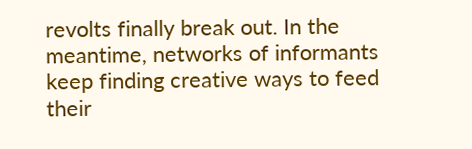revolts finally break out. In the meantime, networks of informants keep finding creative ways to feed their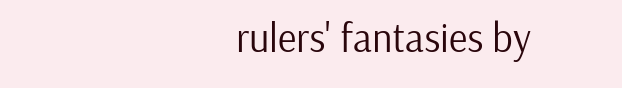rulers' fantasies by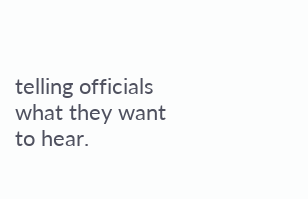telling officials what they want to hear.